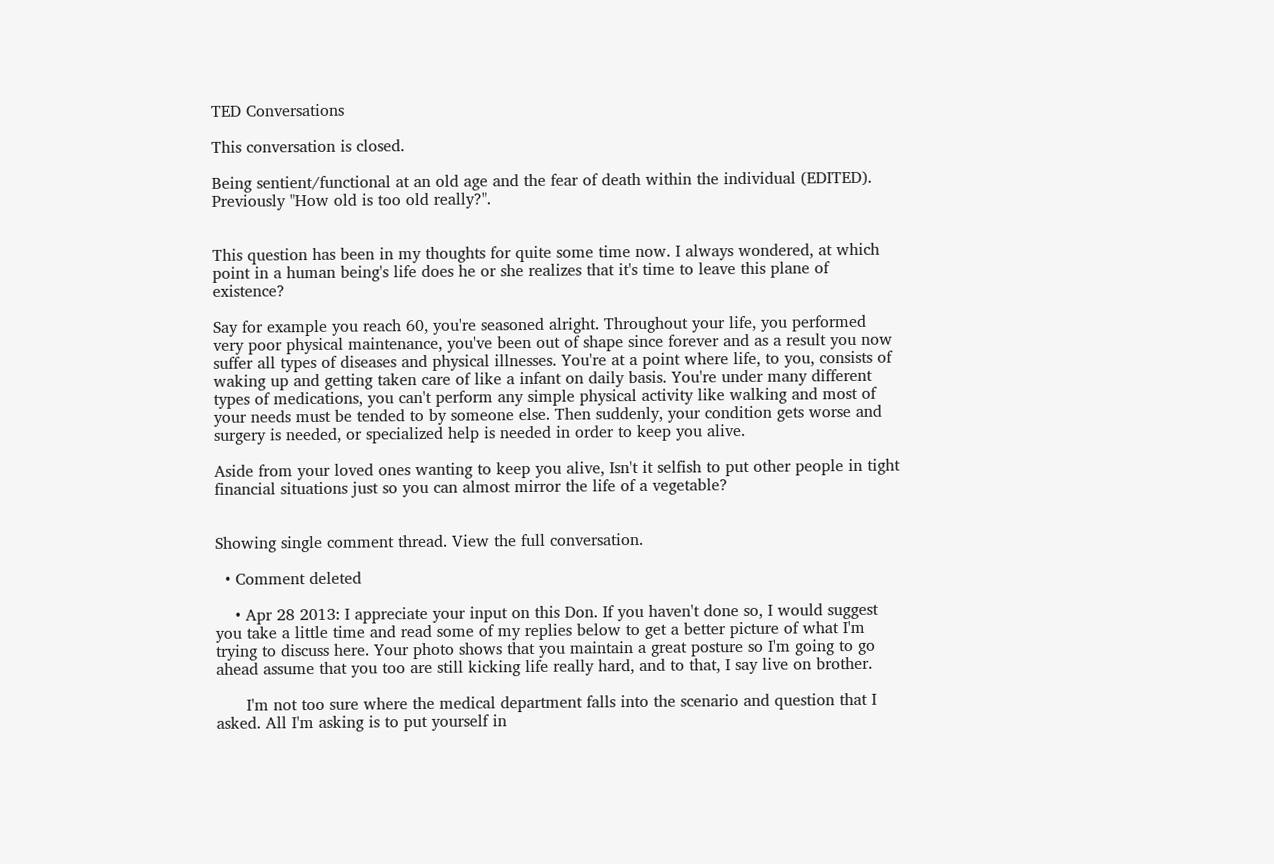TED Conversations

This conversation is closed.

Being sentient/functional at an old age and the fear of death within the individual (EDITED). Previously "How old is too old really?".


This question has been in my thoughts for quite some time now. I always wondered, at which point in a human being's life does he or she realizes that it's time to leave this plane of existence?

Say for example you reach 60, you're seasoned alright. Throughout your life, you performed very poor physical maintenance, you've been out of shape since forever and as a result you now suffer all types of diseases and physical illnesses. You're at a point where life, to you, consists of waking up and getting taken care of like a infant on daily basis. You're under many different types of medications, you can't perform any simple physical activity like walking and most of your needs must be tended to by someone else. Then suddenly, your condition gets worse and surgery is needed, or specialized help is needed in order to keep you alive.

Aside from your loved ones wanting to keep you alive, Isn't it selfish to put other people in tight financial situations just so you can almost mirror the life of a vegetable?


Showing single comment thread. View the full conversation.

  • Comment deleted

    • Apr 28 2013: I appreciate your input on this Don. If you haven't done so, I would suggest you take a little time and read some of my replies below to get a better picture of what I'm trying to discuss here. Your photo shows that you maintain a great posture so I'm going to go ahead assume that you too are still kicking life really hard, and to that, I say live on brother.

      I'm not too sure where the medical department falls into the scenario and question that I asked. All I'm asking is to put yourself in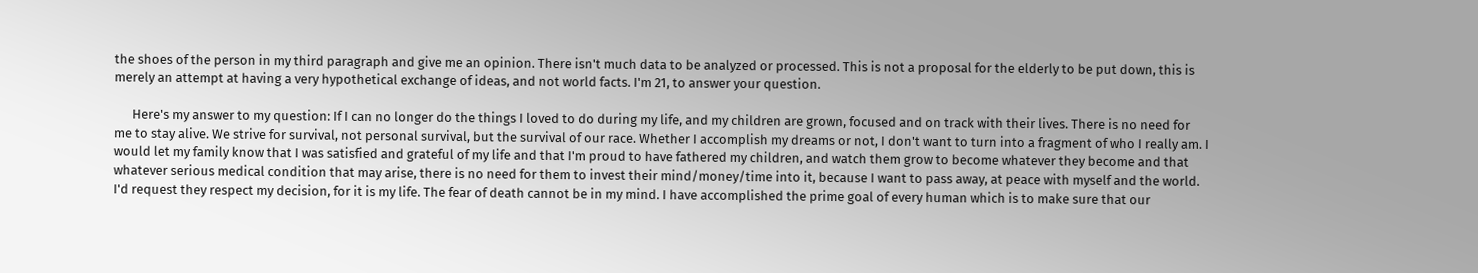the shoes of the person in my third paragraph and give me an opinion. There isn't much data to be analyzed or processed. This is not a proposal for the elderly to be put down, this is merely an attempt at having a very hypothetical exchange of ideas, and not world facts. I'm 21, to answer your question.

      Here's my answer to my question: If I can no longer do the things I loved to do during my life, and my children are grown, focused and on track with their lives. There is no need for me to stay alive. We strive for survival, not personal survival, but the survival of our race. Whether I accomplish my dreams or not, I don't want to turn into a fragment of who I really am. I would let my family know that I was satisfied and grateful of my life and that I'm proud to have fathered my children, and watch them grow to become whatever they become and that whatever serious medical condition that may arise, there is no need for them to invest their mind/money/time into it, because I want to pass away, at peace with myself and the world. I'd request they respect my decision, for it is my life. The fear of death cannot be in my mind. I have accomplished the prime goal of every human which is to make sure that our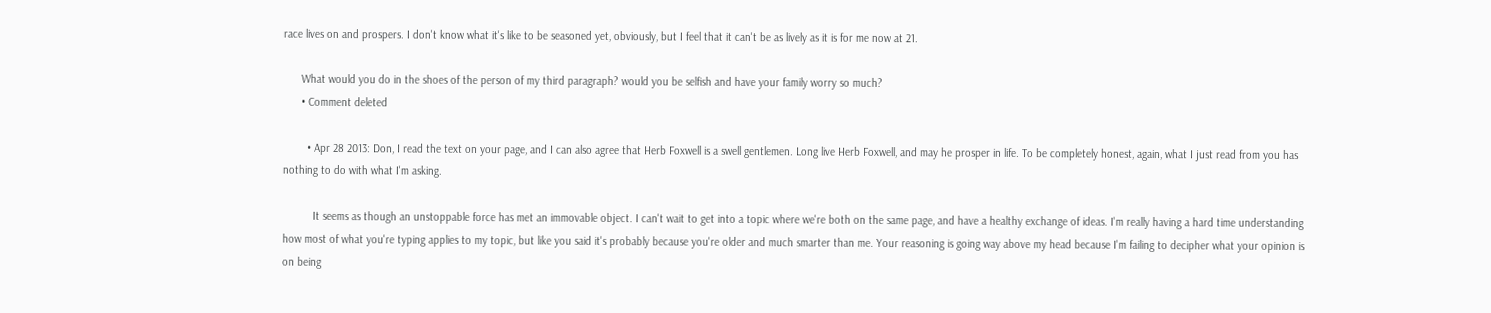race lives on and prospers. I don't know what it's like to be seasoned yet, obviously, but I feel that it can't be as lively as it is for me now at 21.

      What would you do in the shoes of the person of my third paragraph? would you be selfish and have your family worry so much?
      • Comment deleted

        • Apr 28 2013: Don, I read the text on your page, and I can also agree that Herb Foxwell is a swell gentlemen. Long live Herb Foxwell, and may he prosper in life. To be completely honest, again, what I just read from you has nothing to do with what I'm asking.

          It seems as though an unstoppable force has met an immovable object. I can't wait to get into a topic where we're both on the same page, and have a healthy exchange of ideas. I'm really having a hard time understanding how most of what you're typing applies to my topic, but like you said it's probably because you're older and much smarter than me. Your reasoning is going way above my head because I'm failing to decipher what your opinion is on being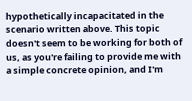hypothetically incapacitated in the scenario written above. This topic doesn't seem to be working for both of us, as you're failing to provide me with a simple concrete opinion, and I'm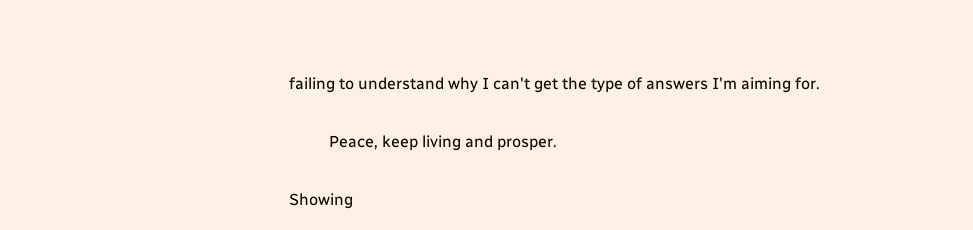failing to understand why I can't get the type of answers I'm aiming for.

          Peace, keep living and prosper.

Showing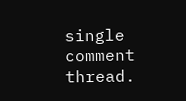single comment thread.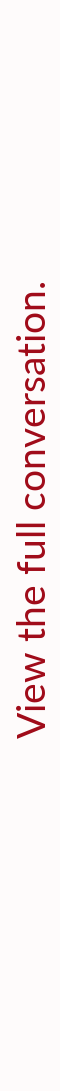View the full conversation.